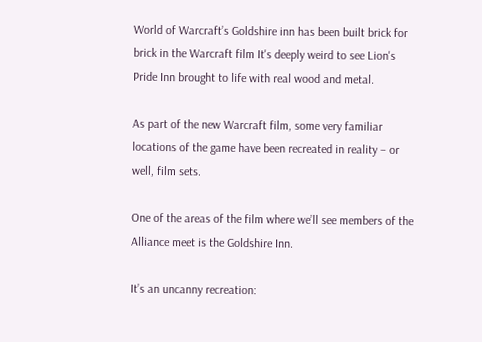World of Warcraft’s Goldshire inn has been built brick for brick in the Warcraft film It's deeply weird to see Lion's Pride Inn brought to life with real wood and metal.

As part of the new Warcraft film, some very familiar locations of the game have been recreated in reality – or well, film sets.

One of the areas of the film where we’ll see members of the Alliance meet is the Goldshire Inn.

It’s an uncanny recreation: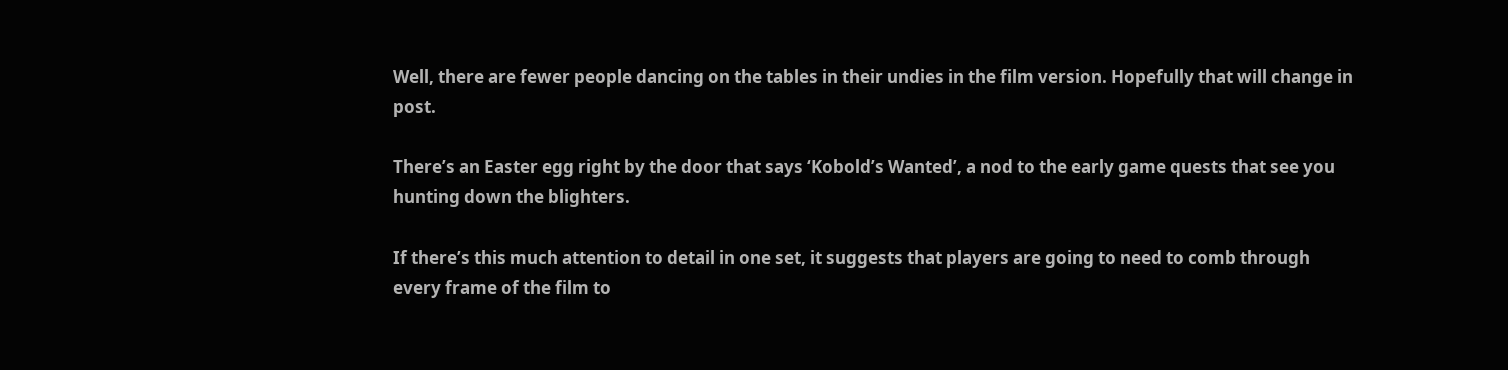Well, there are fewer people dancing on the tables in their undies in the film version. Hopefully that will change in post.

There’s an Easter egg right by the door that says ‘Kobold’s Wanted’, a nod to the early game quests that see you hunting down the blighters.

If there’s this much attention to detail in one set, it suggests that players are going to need to comb through every frame of the film to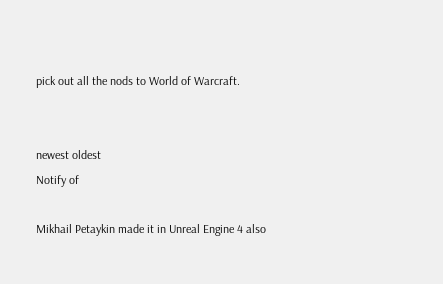pick out all the nods to World of Warcraft.


newest oldest
Notify of

Mikhail Petaykin made it in Unreal Engine 4 also